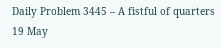Daily Problem 3445 – A fistful of quarters
19 May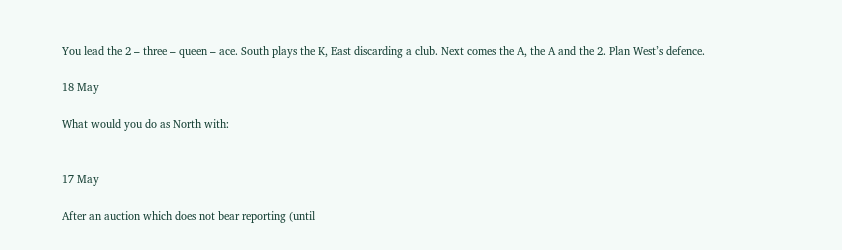You lead the 2 – three – queen – ace. South plays the K, East discarding a club. Next comes the A, the A and the 2. Plan West’s defence.

18 May

What would you do as North with:


17 May

After an auction which does not bear reporting (until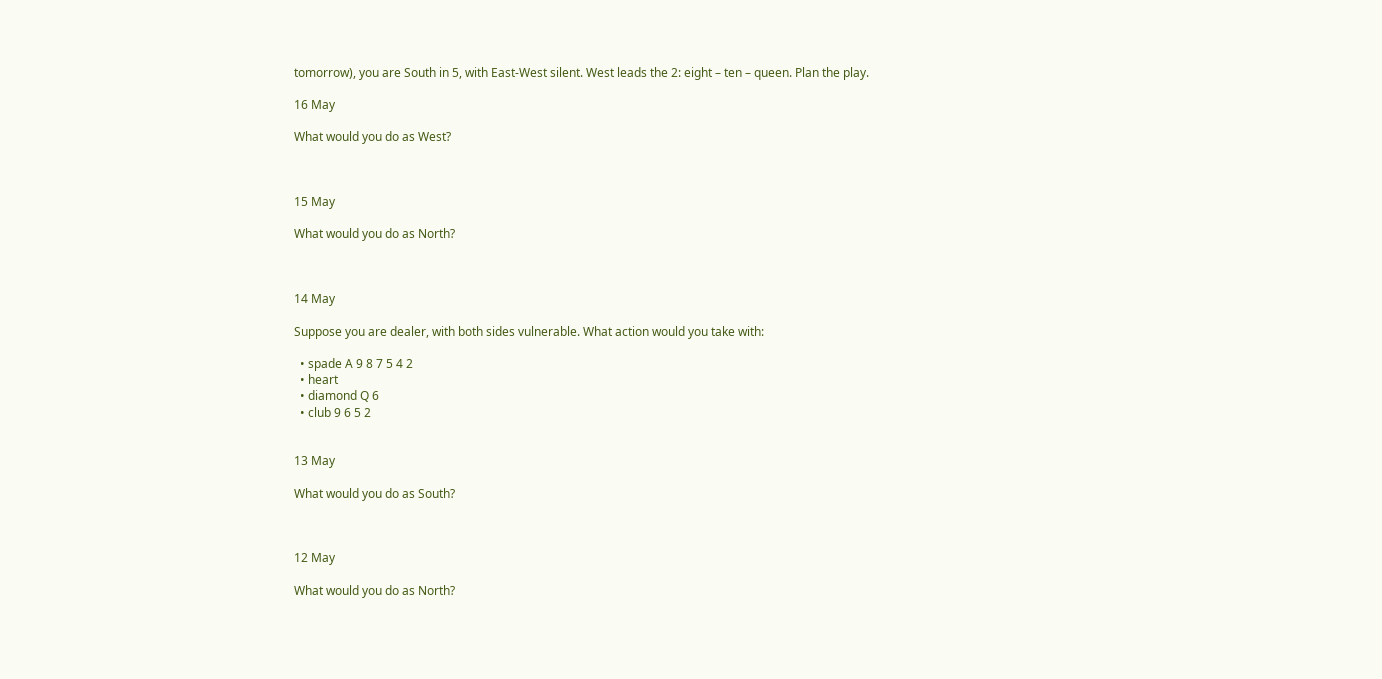tomorrow), you are South in 5, with East-West silent. West leads the 2: eight – ten – queen. Plan the play.

16 May

What would you do as West?



15 May

What would you do as North?



14 May

Suppose you are dealer, with both sides vulnerable. What action would you take with:

  • spade A 9 8 7 5 4 2
  • heart
  • diamond Q 6
  • club 9 6 5 2


13 May

What would you do as South?



12 May

What would you do as North?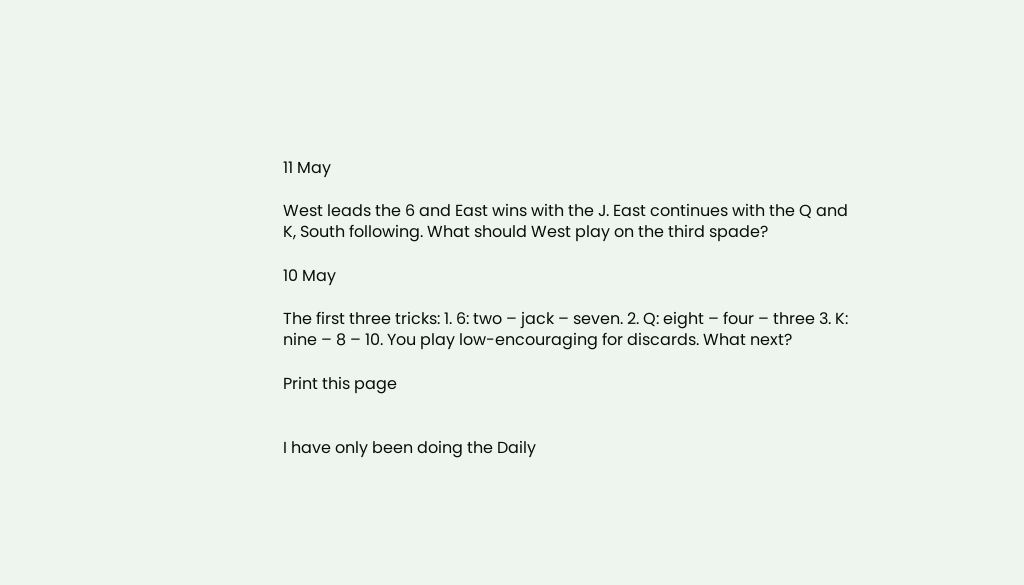11 May

West leads the 6 and East wins with the J. East continues with the Q and K, South following. What should West play on the third spade?

10 May

The first three tricks: 1. 6: two – jack – seven. 2. Q: eight – four – three 3. K: nine – 8 – 10. You play low-encouraging for discards. What next?

Print this page


I have only been doing the Daily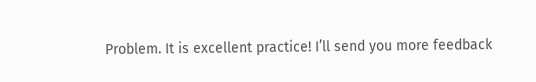Problem. It is excellent practice! I’ll send you more feedback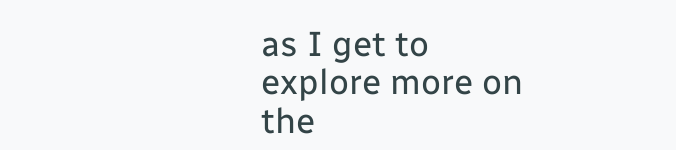as I get to explore more on the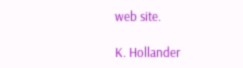web site.

K. Hollander